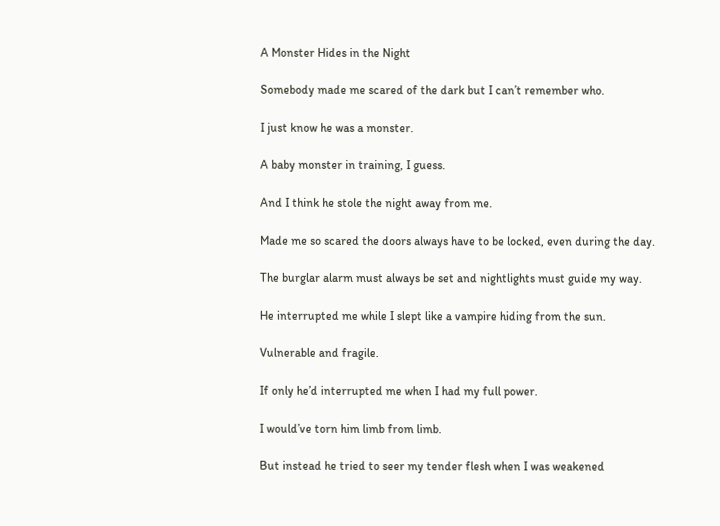A Monster Hides in the Night

Somebody made me scared of the dark but I can’t remember who.

I just know he was a monster.

A baby monster in training, I guess.

And I think he stole the night away from me.

Made me so scared the doors always have to be locked, even during the day.

The burglar alarm must always be set and nightlights must guide my way.

He interrupted me while I slept like a vampire hiding from the sun.

Vulnerable and fragile.

If only he’d interrupted me when I had my full power.

I would’ve torn him limb from limb.

But instead he tried to seer my tender flesh when I was weakened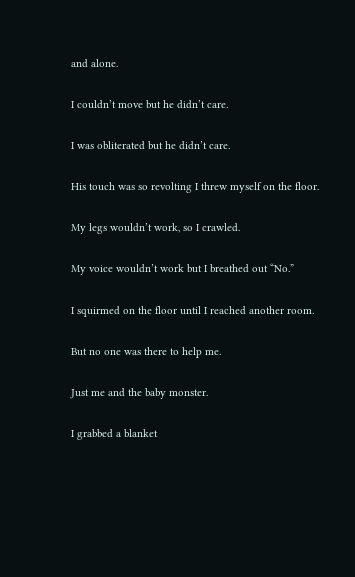and alone.

I couldn’t move but he didn’t care.

I was obliterated but he didn’t care.

His touch was so revolting I threw myself on the floor.

My legs wouldn’t work, so I crawled.

My voice wouldn’t work but I breathed out “No.”

I squirmed on the floor until I reached another room.

But no one was there to help me.

Just me and the baby monster.

I grabbed a blanket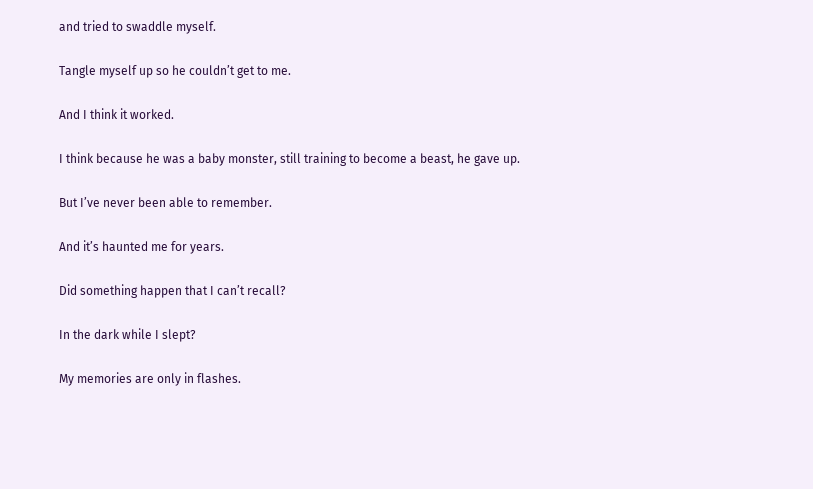and tried to swaddle myself.

Tangle myself up so he couldn’t get to me.

And I think it worked.

I think because he was a baby monster, still training to become a beast, he gave up.

But I’ve never been able to remember.

And it’s haunted me for years.

Did something happen that I can’t recall?

In the dark while I slept?

My memories are only in flashes.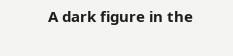A dark figure in the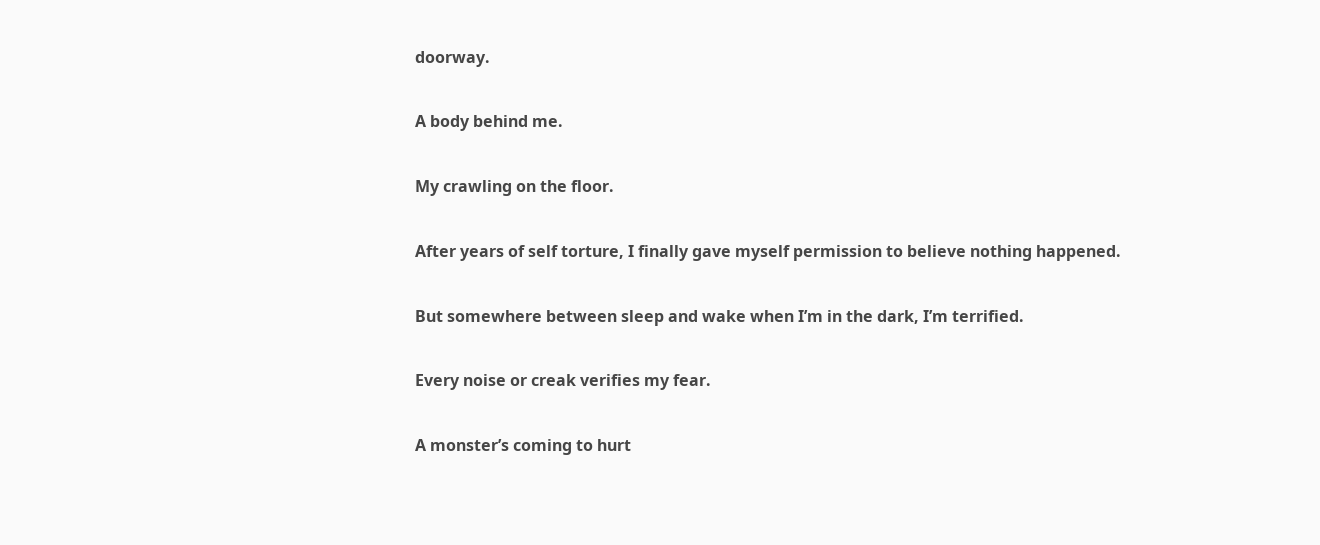doorway.

A body behind me.

My crawling on the floor.

After years of self torture, I finally gave myself permission to believe nothing happened.

But somewhere between sleep and wake when I’m in the dark, I’m terrified.

Every noise or creak verifies my fear.

A monster’s coming to hurt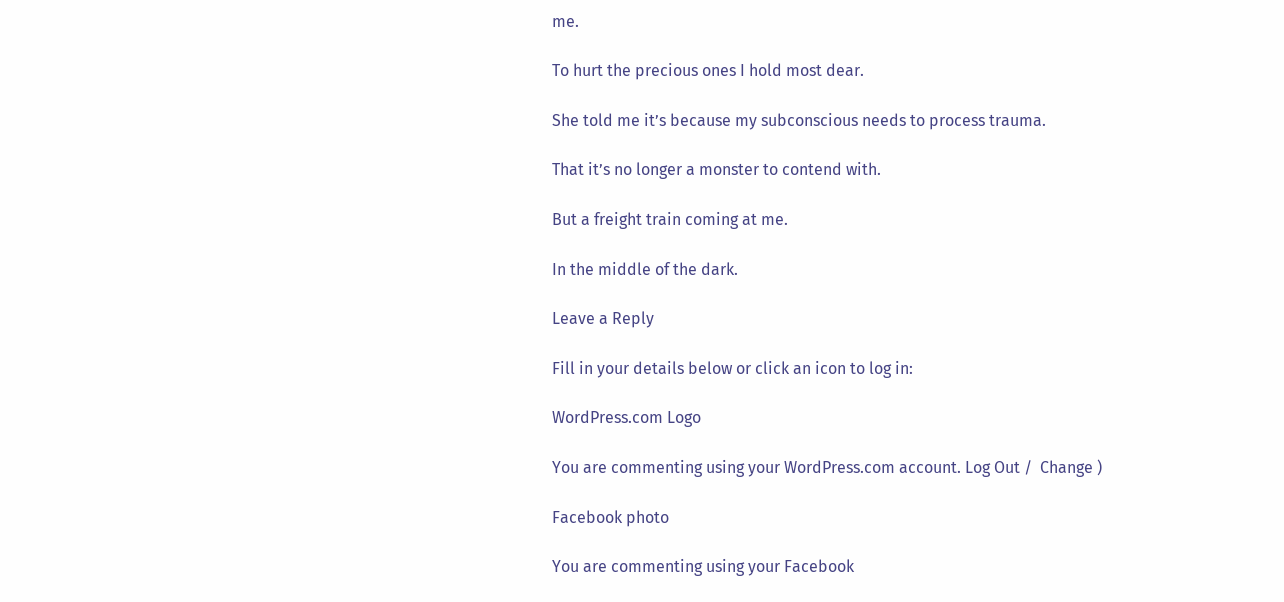me.

To hurt the precious ones I hold most dear.

She told me it’s because my subconscious needs to process trauma.

That it’s no longer a monster to contend with.

But a freight train coming at me.

In the middle of the dark.

Leave a Reply

Fill in your details below or click an icon to log in:

WordPress.com Logo

You are commenting using your WordPress.com account. Log Out /  Change )

Facebook photo

You are commenting using your Facebook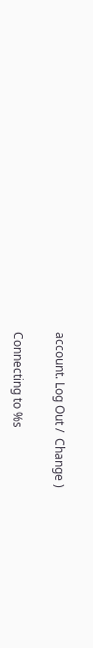account. Log Out /  Change )

Connecting to %s